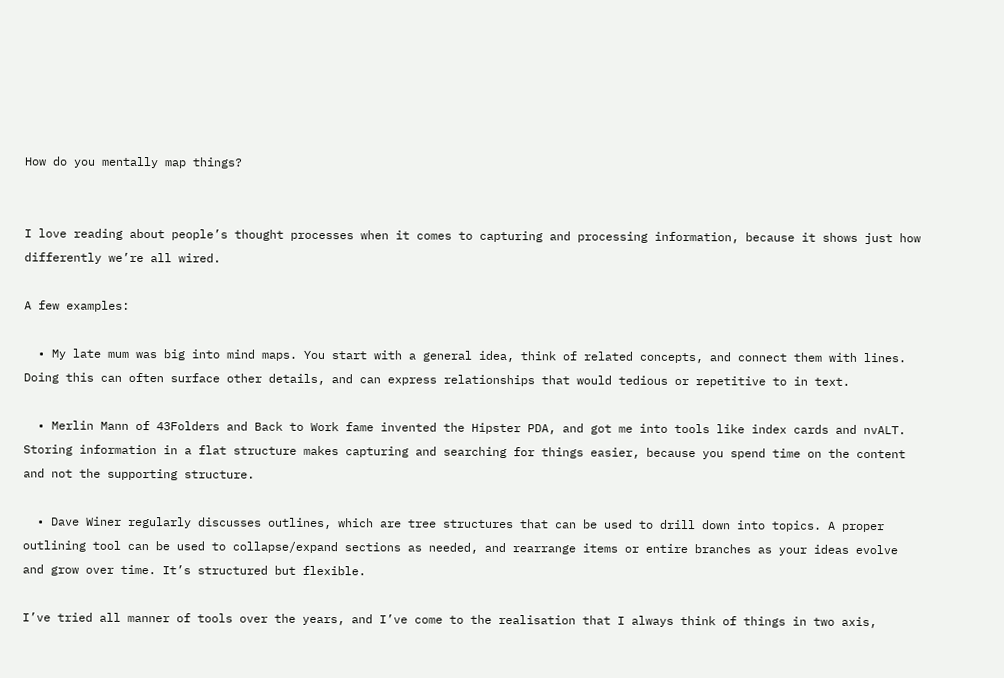How do you mentally map things?


I love reading about people’s thought processes when it comes to capturing and processing information, because it shows just how differently we’re all wired.

A few examples:

  • My late mum was big into mind maps. You start with a general idea, think of related concepts, and connect them with lines. Doing this can often surface other details, and can express relationships that would tedious or repetitive to in text.

  • Merlin Mann of 43Folders and Back to Work fame invented the Hipster PDA, and got me into tools like index cards and nvALT. Storing information in a flat structure makes capturing and searching for things easier, because you spend time on the content and not the supporting structure.

  • Dave Winer regularly discusses outlines, which are tree structures that can be used to drill down into topics. A proper outlining tool can be used to collapse/expand sections as needed, and rearrange items or entire branches as your ideas evolve and grow over time. It’s structured but flexible.

I’ve tried all manner of tools over the years, and I’ve come to the realisation that I always think of things in two axis,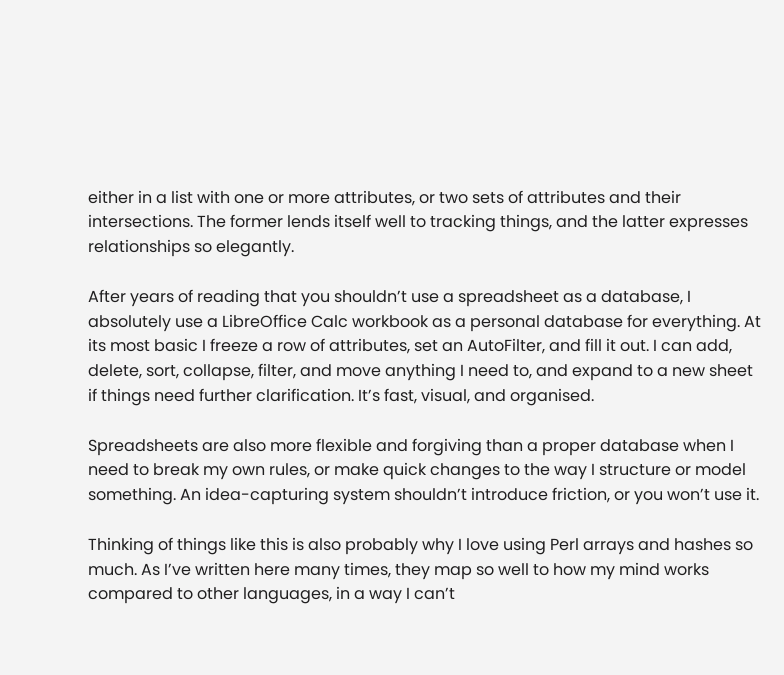either in a list with one or more attributes, or two sets of attributes and their intersections. The former lends itself well to tracking things, and the latter expresses relationships so elegantly.

After years of reading that you shouldn’t use a spreadsheet as a database, I absolutely use a LibreOffice Calc workbook as a personal database for everything. At its most basic I freeze a row of attributes, set an AutoFilter, and fill it out. I can add, delete, sort, collapse, filter, and move anything I need to, and expand to a new sheet if things need further clarification. It’s fast, visual, and organised.

Spreadsheets are also more flexible and forgiving than a proper database when I need to break my own rules, or make quick changes to the way I structure or model something. An idea-capturing system shouldn’t introduce friction, or you won’t use it.

Thinking of things like this is also probably why I love using Perl arrays and hashes so much. As I’ve written here many times, they map so well to how my mind works compared to other languages, in a way I can’t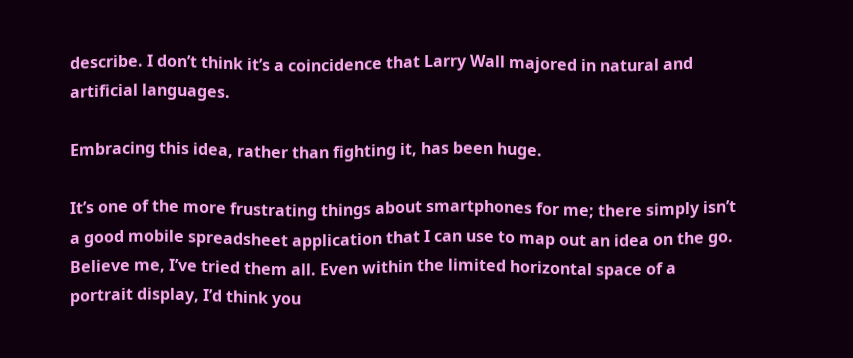describe. I don’t think it’s a coincidence that Larry Wall majored in natural and artificial languages.

Embracing this idea, rather than fighting it, has been huge.

It’s one of the more frustrating things about smartphones for me; there simply isn’t a good mobile spreadsheet application that I can use to map out an idea on the go. Believe me, I’ve tried them all. Even within the limited horizontal space of a portrait display, I’d think you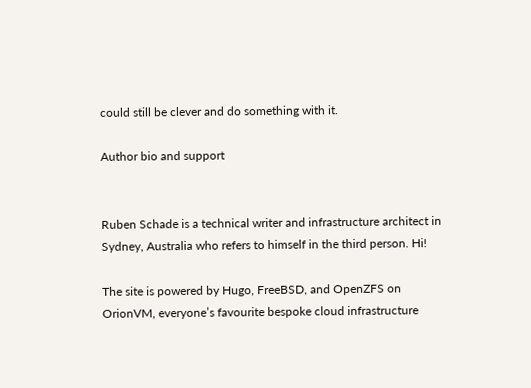could still be clever and do something with it.

Author bio and support


Ruben Schade is a technical writer and infrastructure architect in Sydney, Australia who refers to himself in the third person. Hi!

The site is powered by Hugo, FreeBSD, and OpenZFS on OrionVM, everyone’s favourite bespoke cloud infrastructure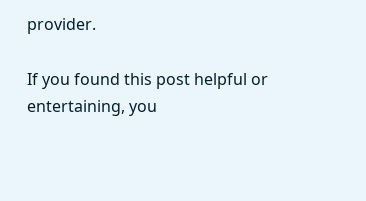provider.

If you found this post helpful or entertaining, you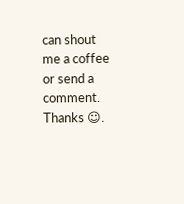can shout me a coffee or send a comment. Thanks ☺.